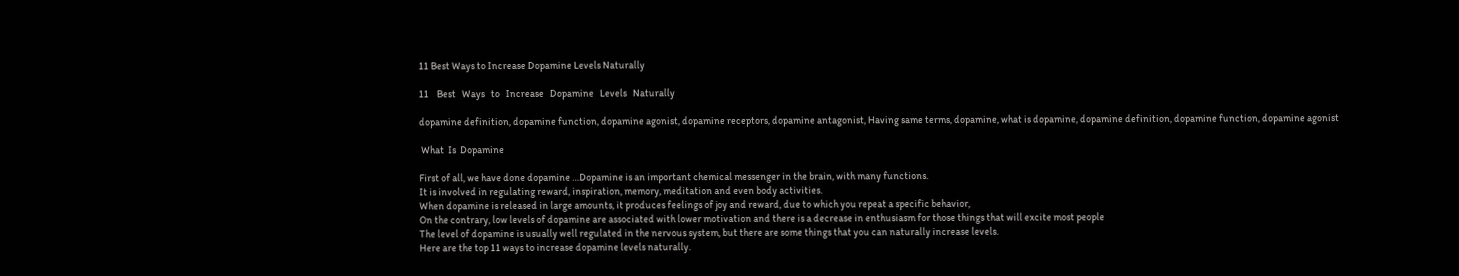11 Best Ways to Increase Dopamine Levels Naturally

11    Best   Ways   to   Increase   Dopamine   Levels   Naturally

dopamine definition, dopamine function, dopamine agonist, dopamine receptors, dopamine antagonist, Having same terms, dopamine, what is dopamine, dopamine definition, dopamine function, dopamine agonist

 What  Is  Dopamine

First of all, we have done dopamine …Dopamine is an important chemical messenger in the brain, with many functions.
It is involved in regulating reward, inspiration, memory, meditation and even body activities.
When dopamine is released in large amounts, it produces feelings of joy and reward, due to which you repeat a specific behavior,
On the contrary, low levels of dopamine are associated with lower motivation and there is a decrease in enthusiasm for those things that will excite most people
The level of dopamine is usually well regulated in the nervous system, but there are some things that you can naturally increase levels.
Here are the top 11 ways to increase dopamine levels naturally.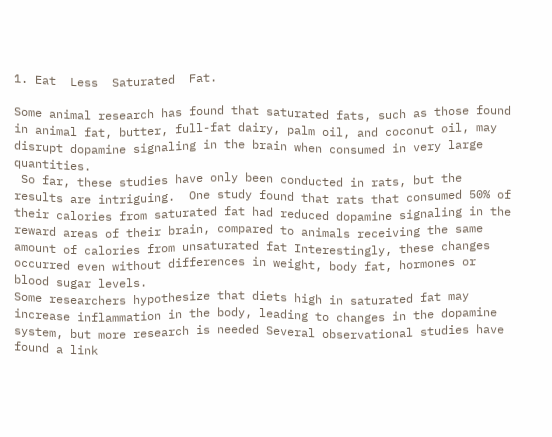1. Eat  Less  Saturated  Fat.

Some animal research has found that saturated fats, such as those found in animal fat, butter, full-fat dairy, palm oil, and coconut oil, may disrupt dopamine signaling in the brain when consumed in very large quantities.
 So far, these studies have only been conducted in rats, but the results are intriguing.  One study found that rats that consumed 50% of their calories from saturated fat had reduced dopamine signaling in the reward areas of their brain, compared to animals receiving the same amount of calories from unsaturated fat Interestingly, these changes occurred even without differences in weight, body fat, hormones or blood sugar levels.
Some researchers hypothesize that diets high in saturated fat may increase inflammation in the body, leading to changes in the dopamine system, but more research is needed Several observational studies have found a link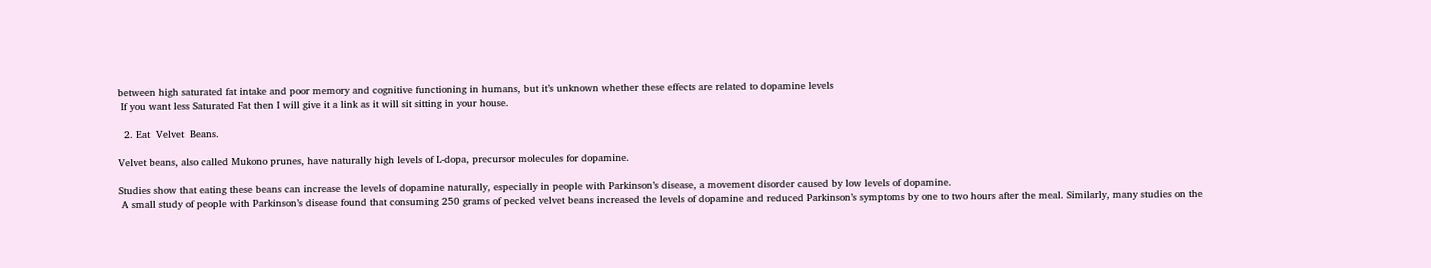between high saturated fat intake and poor memory and cognitive functioning in humans, but it’s unknown whether these effects are related to dopamine levels
 If you want less Saturated Fat then I will give it a link as it will sit sitting in your house.

  2. Eat  Velvet  Beans.

Velvet beans, also called Mukono prunes, have naturally high levels of L-dopa, precursor molecules for dopamine.

Studies show that eating these beans can increase the levels of dopamine naturally, especially in people with Parkinson’s disease, a movement disorder caused by low levels of dopamine.
 A small study of people with Parkinson’s disease found that consuming 250 grams of pecked velvet beans increased the levels of dopamine and reduced Parkinson’s symptoms by one to two hours after the meal. Similarly, many studies on the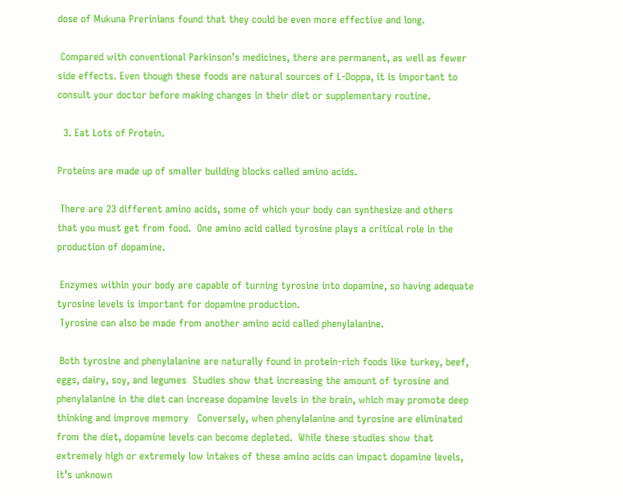dose of Mukuna Prerinians found that they could be even more effective and long.

 Compared with conventional Parkinson’s medicines, there are permanent, as well as fewer side effects. Even though these foods are natural sources of L-Doppa, it is important to consult your doctor before making changes in their diet or supplementary routine.

  3. Eat Lots of Protein.

Proteins are made up of smaller building blocks called amino acids.

 There are 23 different amino acids, some of which your body can synthesize and others that you must get from food.  One amino acid called tyrosine plays a critical role in the production of dopamine.

 Enzymes within your body are capable of turning tyrosine into dopamine, so having adequate tyrosine levels is important for dopamine production.
 Tyrosine can also be made from another amino acid called phenylalanine.

 Both tyrosine and phenylalanine are naturally found in protein-rich foods like turkey, beef, eggs, dairy, soy, and legumes  Studies show that increasing the amount of tyrosine and phenylalanine in the diet can increase dopamine levels in the brain, which may promote deep thinking and improve memory   Conversely, when phenylalanine and tyrosine are eliminated from the diet, dopamine levels can become depleted.  While these studies show that extremely high or extremely low intakes of these amino acids can impact dopamine levels, it’s unknown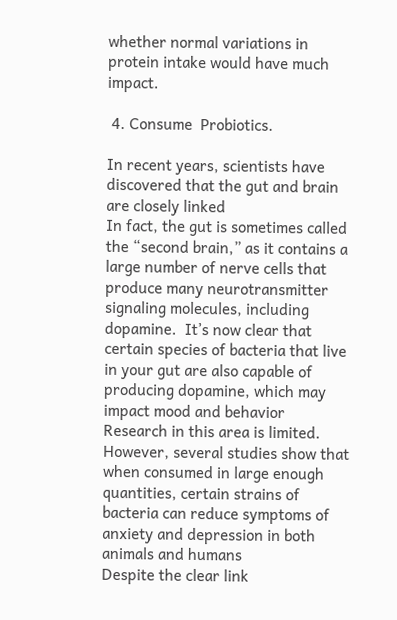whether normal variations in protein intake would have much impact.

 4. Consume  Probiotics.

In recent years, scientists have discovered that the gut and brain are closely linked
In fact, the gut is sometimes called the “second brain,” as it contains a large number of nerve cells that produce many neurotransmitter signaling molecules, including dopamine.  It’s now clear that certain species of bacteria that live in your gut are also capable of producing dopamine, which may impact mood and behavior
Research in this area is limited. However, several studies show that when consumed in large enough quantities, certain strains of bacteria can reduce symptoms of anxiety and depression in both animals and humans
Despite the clear link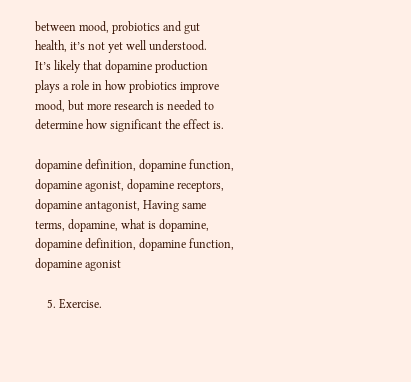between mood, probiotics and gut health, it’s not yet well understood.
It’s likely that dopamine production plays a role in how probiotics improve mood, but more research is needed to determine how significant the effect is.

dopamine definition, dopamine function, dopamine agonist, dopamine receptors, dopamine antagonist, Having same terms, dopamine, what is dopamine, dopamine definition, dopamine function, dopamine agonist

    5. Exercise.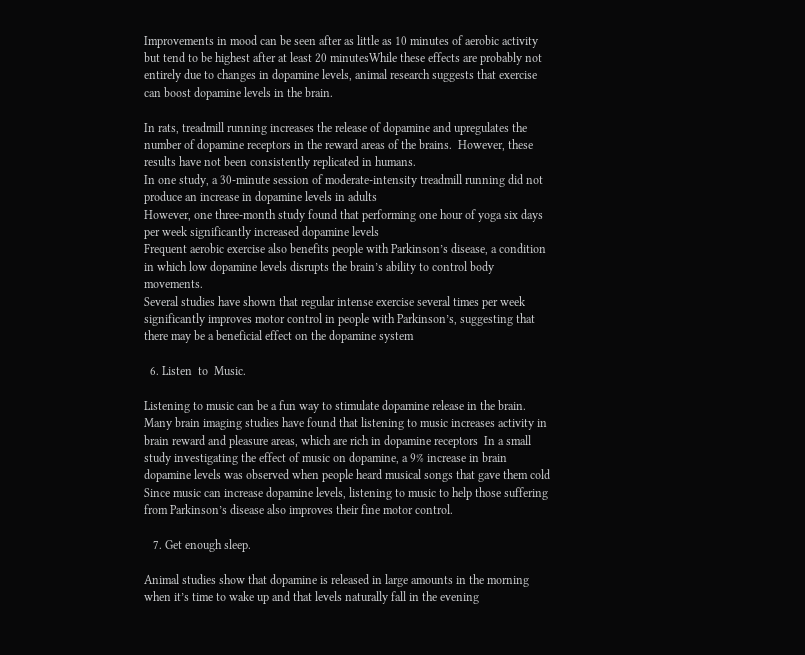Improvements in mood can be seen after as little as 10 minutes of aerobic activity but tend to be highest after at least 20 minutesWhile these effects are probably not entirely due to changes in dopamine levels, animal research suggests that exercise can boost dopamine levels in the brain.

In rats, treadmill running increases the release of dopamine and upregulates the number of dopamine receptors in the reward areas of the brains.  However, these results have not been consistently replicated in humans.
In one study, a 30-minute session of moderate-intensity treadmill running did not produce an increase in dopamine levels in adults
However, one three-month study found that performing one hour of yoga six days per week significantly increased dopamine levels
Frequent aerobic exercise also benefits people with Parkinson’s disease, a condition in which low dopamine levels disrupts the brain’s ability to control body movements.
Several studies have shown that regular intense exercise several times per week significantly improves motor control in people with Parkinson’s, suggesting that there may be a beneficial effect on the dopamine system

  6. Listen  to  Music.

Listening to music can be a fun way to stimulate dopamine release in the brain. Many brain imaging studies have found that listening to music increases activity in brain reward and pleasure areas, which are rich in dopamine receptors  In a small study investigating the effect of music on dopamine, a 9% increase in brain dopamine levels was observed when people heard musical songs that gave them cold Since music can increase dopamine levels, listening to music to help those suffering from Parkinson’s disease also improves their fine motor control.

   7. Get enough sleep.

Animal studies show that dopamine is released in large amounts in the morning when it’s time to wake up and that levels naturally fall in the evening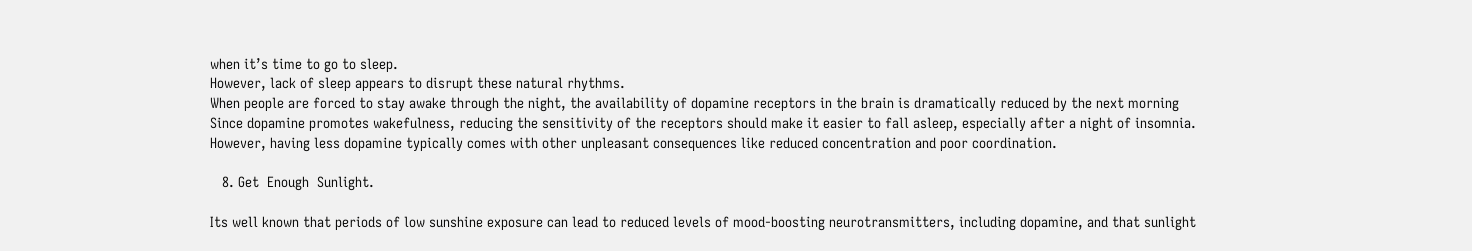when it’s time to go to sleep.
However, lack of sleep appears to disrupt these natural rhythms.
When people are forced to stay awake through the night, the availability of dopamine receptors in the brain is dramatically reduced by the next morning
Since dopamine promotes wakefulness, reducing the sensitivity of the receptors should make it easier to fall asleep, especially after a night of insomnia.
However, having less dopamine typically comes with other unpleasant consequences like reduced concentration and poor coordination.

   8. Get  Enough  Sunlight.

Its well known that periods of low sunshine exposure can lead to reduced levels of mood-boosting neurotransmitters, including dopamine, and that sunlight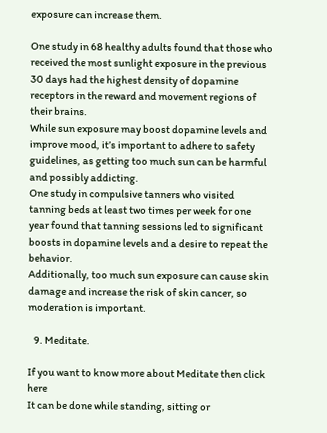exposure can increase them.

One study in 68 healthy adults found that those who received the most sunlight exposure in the previous 30 days had the highest density of dopamine receptors in the reward and movement regions of their brains.
While sun exposure may boost dopamine levels and improve mood, it’s important to adhere to safety guidelines, as getting too much sun can be harmful and possibly addicting.
One study in compulsive tanners who visited tanning beds at least two times per week for one year found that tanning sessions led to significant boosts in dopamine levels and a desire to repeat the behavior.
Additionally, too much sun exposure can cause skin damage and increase the risk of skin cancer, so moderation is important.

   9. Meditate.

If you want to know more about Meditate then click  here
It can be done while standing, sitting or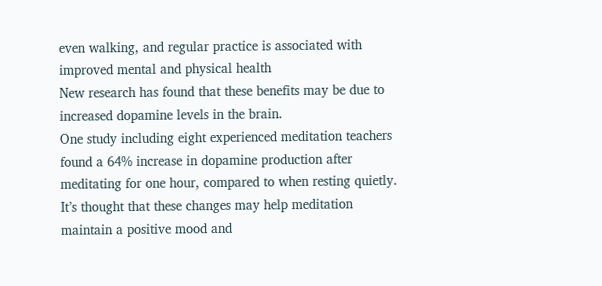even walking, and regular practice is associated with improved mental and physical health
New research has found that these benefits may be due to increased dopamine levels in the brain.
One study including eight experienced meditation teachers found a 64% increase in dopamine production after meditating for one hour, compared to when resting quietly.
It’s thought that these changes may help meditation maintain a positive mood and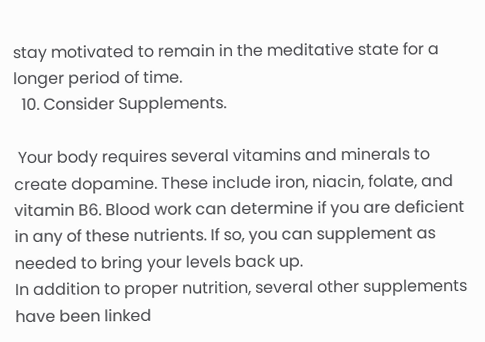stay motivated to remain in the meditative state for a longer period of time.
  10. Consider Supplements.

 Your body requires several vitamins and minerals to create dopamine. These include iron, niacin, folate, and vitamin B6. Blood work can determine if you are deficient in any of these nutrients. If so, you can supplement as needed to bring your levels back up.
In addition to proper nutrition, several other supplements have been linked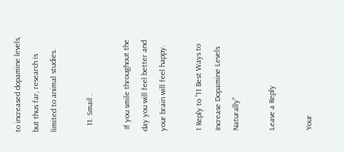to increased dopamine levels, but thus far, research is limited to animal studies.

   11. Smail .

 If you smile throughout the day you will feel better and your brain will feel happy.

1 Reply to “11 Best Ways to Increase Dopamine Levels Naturally”

Leave a Reply

Your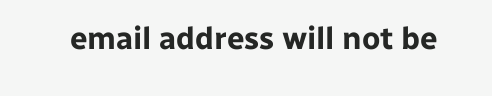email address will not be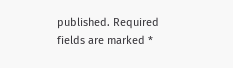published. Required fields are marked *